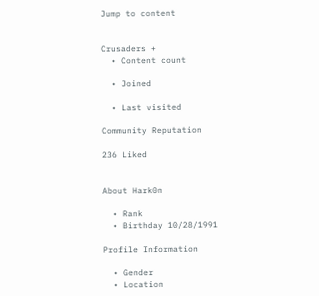Jump to content


Crusaders +
  • Content count

  • Joined

  • Last visited

Community Reputation

236 Liked


About Hark0n

  • Rank
  • Birthday 10/28/1991

Profile Information

  • Gender
  • Location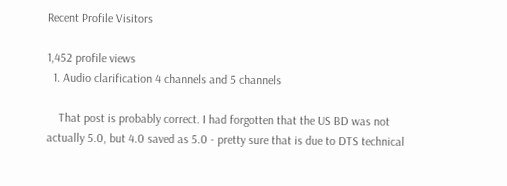Recent Profile Visitors

1,452 profile views
  1. Audio clarification 4 channels and 5 channels

    That post is probably correct. I had forgotten that the US BD was not actually 5.0, but 4.0 saved as 5.0 - pretty sure that is due to DTS technical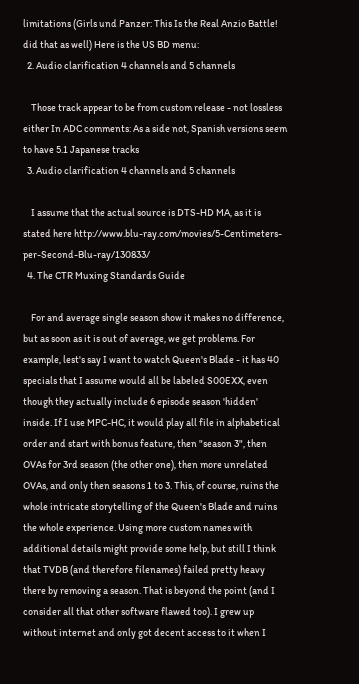limitations (Girls und Panzer: This Is the Real Anzio Battle! did that as well) Here is the US BD menu:
  2. Audio clarification 4 channels and 5 channels

    Those track appear to be from custom release - not lossless either In ADC comments: As a side not, Spanish versions seem to have 5.1 Japanese tracks
  3. Audio clarification 4 channels and 5 channels

    I assume that the actual source is DTS-HD MA, as it is stated here http://www.blu-ray.com/movies/5-Centimeters-per-Second-Blu-ray/130833/
  4. The CTR Muxing Standards Guide

    For and average single season show it makes no difference, but as soon as it is out of average, we get problems. For example, lest's say I want to watch Queen's Blade - it has 40 specials that I assume would all be labeled S00EXX, even though they actually include 6 episode season 'hidden' inside. If I use MPC-HC, it would play all file in alphabetical order and start with bonus feature, then "season 3", then OVAs for 3rd season (the other one), then more unrelated OVAs, and only then seasons 1 to 3. This, of course, ruins the whole intricate storytelling of the Queen's Blade and ruins the whole experience. Using more custom names with additional details might provide some help, but still I think that TVDB (and therefore filenames) failed pretty heavy there by removing a season. That is beyond the point (and I consider all that other software flawed too). I grew up without internet and only got decent access to it when I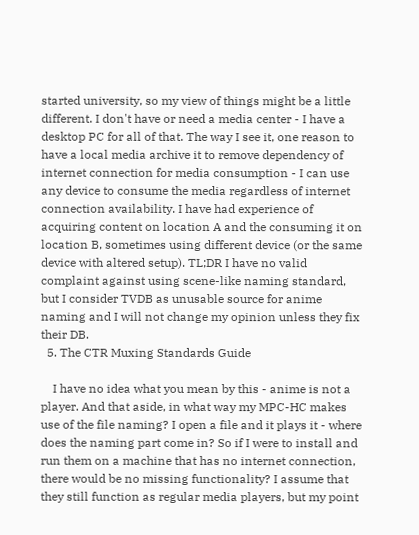started university, so my view of things might be a little different. I don't have or need a media center - I have a desktop PC for all of that. The way I see it, one reason to have a local media archive it to remove dependency of internet connection for media consumption - I can use any device to consume the media regardless of internet connection availability. I have had experience of acquiring content on location A and the consuming it on location B, sometimes using different device (or the same device with altered setup). TL;DR I have no valid complaint against using scene-like naming standard, but I consider TVDB as unusable source for anime naming and I will not change my opinion unless they fix their DB.
  5. The CTR Muxing Standards Guide

    I have no idea what you mean by this - anime is not a player. And that aside, in what way my MPC-HC makes use of the file naming? I open a file and it plays it - where does the naming part come in? So if I were to install and run them on a machine that has no internet connection, there would be no missing functionality? I assume that they still function as regular media players, but my point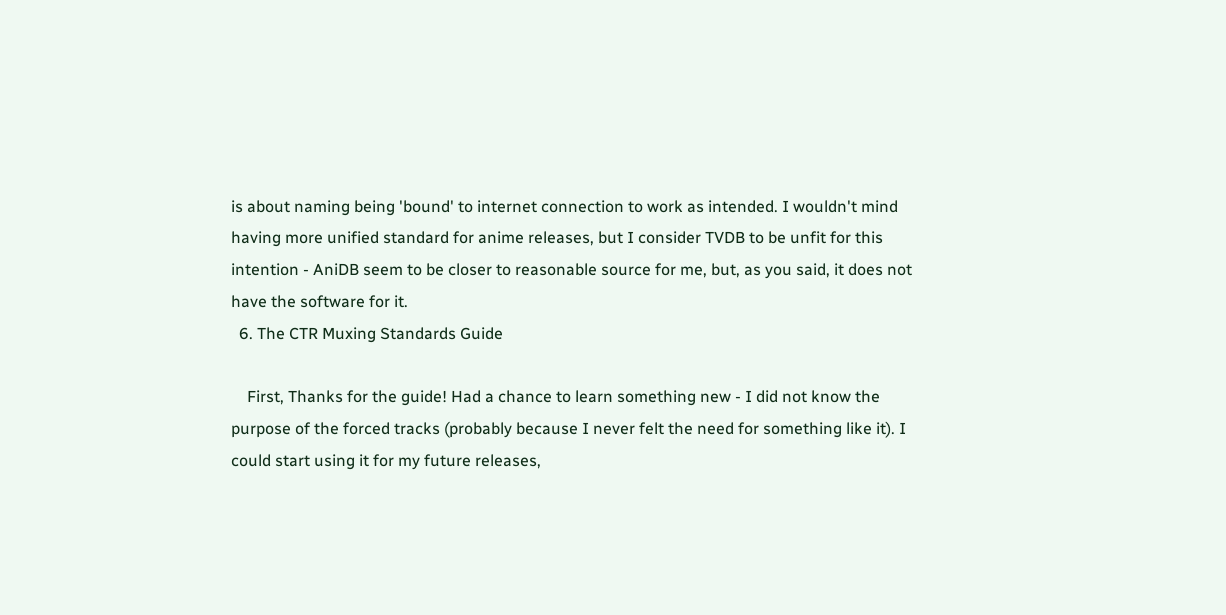is about naming being 'bound' to internet connection to work as intended. I wouldn't mind having more unified standard for anime releases, but I consider TVDB to be unfit for this intention - AniDB seem to be closer to reasonable source for me, but, as you said, it does not have the software for it.
  6. The CTR Muxing Standards Guide

    First, Thanks for the guide! Had a chance to learn something new - I did not know the purpose of the forced tracks (probably because I never felt the need for something like it). I could start using it for my future releases,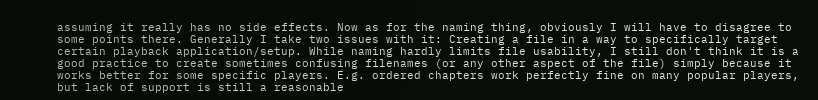assuming it really has no side effects. Now as for the naming thing, obviously I will have to disagree to some points there. Generally I take two issues with it: Creating a file in a way to specifically target certain playback application/setup. While naming hardly limits file usability, I still don't think it is a good practice to create sometimes confusing filenames (or any other aspect of the file) simply because it works better for some specific players. E.g. ordered chapters work perfectly fine on many popular players, but lack of support is still a reasonable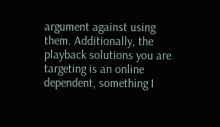argument against using them. Additionally, the playback solutions you are targeting is an online dependent, something I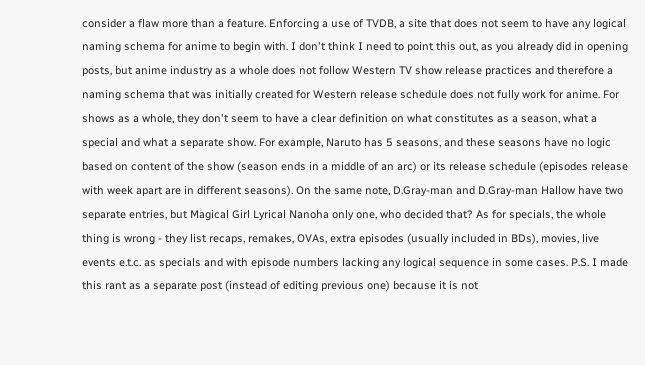consider a flaw more than a feature. Enforcing a use of TVDB, a site that does not seem to have any logical naming schema for anime to begin with. I don't think I need to point this out, as you already did in opening posts, but anime industry as a whole does not follow Western TV show release practices and therefore a naming schema that was initially created for Western release schedule does not fully work for anime. For shows as a whole, they don't seem to have a clear definition on what constitutes as a season, what a special and what a separate show. For example, Naruto has 5 seasons, and these seasons have no logic based on content of the show (season ends in a middle of an arc) or its release schedule (episodes release with week apart are in different seasons). On the same note, D.Gray-man and D.Gray-man Hallow have two separate entries, but Magical Girl Lyrical Nanoha only one, who decided that? As for specials, the whole thing is wrong - they list recaps, remakes, OVAs, extra episodes (usually included in BDs), movies, live events e.t.c. as specials and with episode numbers lacking any logical sequence in some cases. P.S. I made this rant as a separate post (instead of editing previous one) because it is not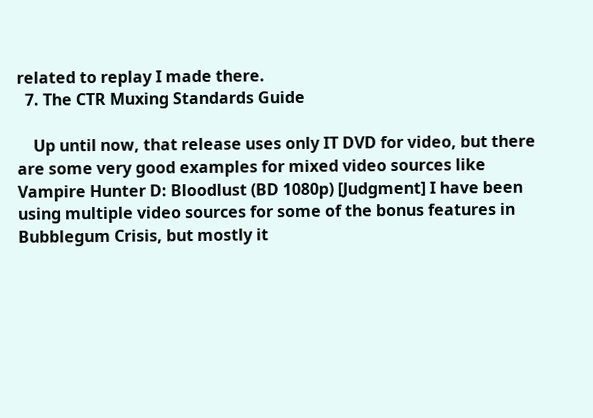related to replay I made there.
  7. The CTR Muxing Standards Guide

    Up until now, that release uses only IT DVD for video, but there are some very good examples for mixed video sources like Vampire Hunter D: Bloodlust (BD 1080p) [Judgment] I have been using multiple video sources for some of the bonus features in Bubblegum Crisis, but mostly it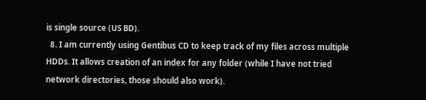is single source (US BD).
  8. I am currently using Gentibus CD to keep track of my files across multiple HDDs. It allows creation of an index for any folder (while I have not tried network directories, those should also work).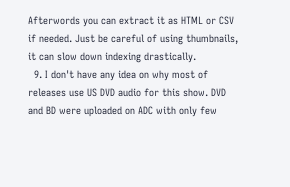Afterwords you can extract it as HTML or CSV if needed. Just be careful of using thumbnails, it can slow down indexing drastically.
  9. I don't have any idea on why most of releases use US DVD audio for this show. DVD and BD were uploaded on ADC with only few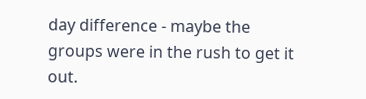day difference - maybe the groups were in the rush to get it out.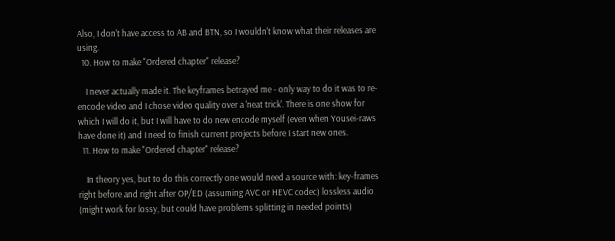Also, I don't have access to AB and BTN, so I wouldn't know what their releases are using.
  10. How to make "Ordered chapter" release?

    I never actually made it. The keyframes betrayed me - only way to do it was to re-encode video and I chose video quality over a 'neat trick'. There is one show for which I will do it, but I will have to do new encode myself (even when Yousei-raws have done it) and I need to finish current projects before I start new ones.
  11. How to make "Ordered chapter" release?

    In theory yes, but to do this correctly one would need a source with: key-frames right before and right after OP/ED (assuming AVC or HEVC codec) lossless audio (might work for lossy, but could have problems splitting in needed points)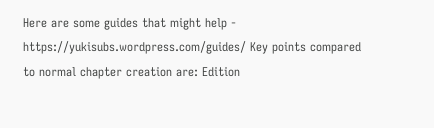Here are some guides that might help - https://yukisubs.wordpress.com/guides/ Key points compared to normal chapter creation are: Edition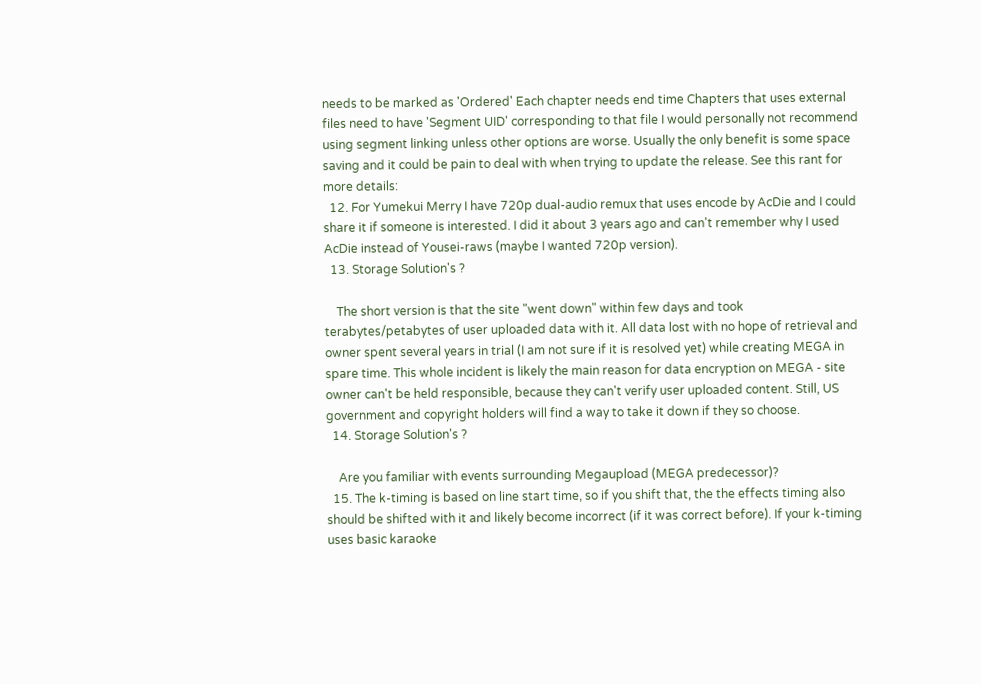needs to be marked as 'Ordered' Each chapter needs end time Chapters that uses external files need to have 'Segment UID' corresponding to that file I would personally not recommend using segment linking unless other options are worse. Usually the only benefit is some space saving and it could be pain to deal with when trying to update the release. See this rant for more details:
  12. For Yumekui Merry I have 720p dual-audio remux that uses encode by AcDie and I could share it if someone is interested. I did it about 3 years ago and can't remember why I used AcDie instead of Yousei-raws (maybe I wanted 720p version).
  13. Storage Solution's ?

    The short version is that the site "went down" within few days and took terabytes/petabytes of user uploaded data with it. All data lost with no hope of retrieval and owner spent several years in trial (I am not sure if it is resolved yet) while creating MEGA in spare time. This whole incident is likely the main reason for data encryption on MEGA - site owner can't be held responsible, because they can't verify user uploaded content. Still, US government and copyright holders will find a way to take it down if they so choose.
  14. Storage Solution's ?

    Are you familiar with events surrounding Megaupload (MEGA predecessor)?
  15. The k-timing is based on line start time, so if you shift that, the the effects timing also should be shifted with it and likely become incorrect (if it was correct before). If your k-timing uses basic karaoke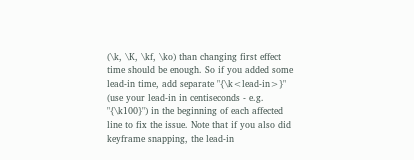(\k, \K, \kf, \ko) than changing first effect time should be enough. So if you added some lead-in time, add separate "{\k<lead-in>}" (use your lead-in in centiseconds - e.g. "{\k100}") in the beginning of each affected line to fix the issue. Note that if you also did keyframe snapping, the lead-in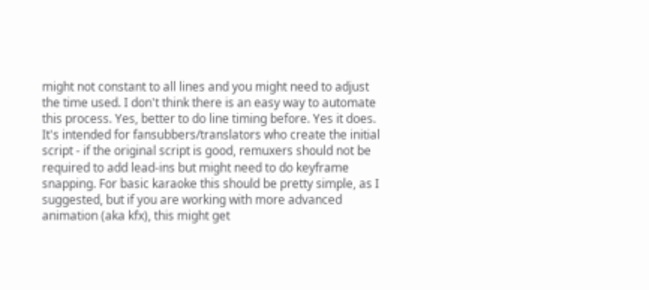might not constant to all lines and you might need to adjust the time used. I don't think there is an easy way to automate this process. Yes, better to do line timing before. Yes it does. It's intended for fansubbers/translators who create the initial script - if the original script is good, remuxers should not be required to add lead-ins but might need to do keyframe snapping. For basic karaoke this should be pretty simple, as I suggested, but if you are working with more advanced animation (aka kfx), this might get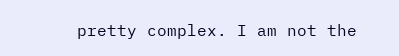pretty complex. I am not the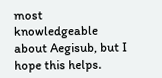most knowledgeable about Aegisub, but I hope this helps.